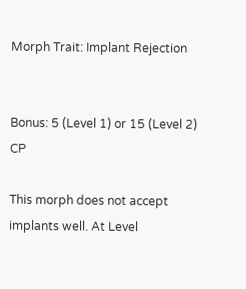Morph Trait: Implant Rejection


Bonus: 5 (Level 1) or 15 (Level 2) CP

This morph does not accept implants well. At Level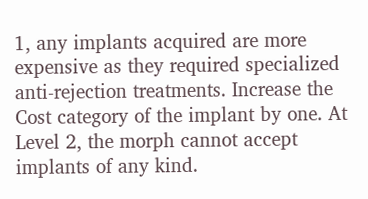1, any implants acquired are more expensive as they required specialized anti-rejection treatments. Increase the Cost category of the implant by one. At Level 2, the morph cannot accept implants of any kind.